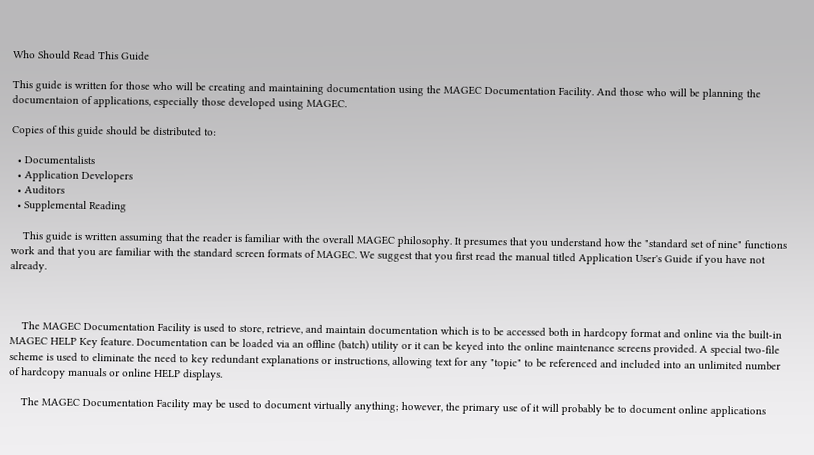Who Should Read This Guide

This guide is written for those who will be creating and maintaining documentation using the MAGEC Documentation Facility. And those who will be planning the documentaion of applications, especially those developed using MAGEC.

Copies of this guide should be distributed to:

  • Documentalists
  • Application Developers
  • Auditors
  • Supplemental Reading

    This guide is written assuming that the reader is familiar with the overall MAGEC philosophy. It presumes that you understand how the "standard set of nine" functions work and that you are familiar with the standard screen formats of MAGEC. We suggest that you first read the manual titled Application User's Guide if you have not already.



    The MAGEC Documentation Facility is used to store, retrieve, and maintain documentation which is to be accessed both in hardcopy format and online via the built-in MAGEC HELP Key feature. Documentation can be loaded via an offline (batch) utility or it can be keyed into the online maintenance screens provided. A special two-file scheme is used to eliminate the need to key redundant explanations or instructions, allowing text for any "topic" to be referenced and included into an unlimited number of hardcopy manuals or online HELP displays.

    The MAGEC Documentation Facility may be used to document virtually anything; however, the primary use of it will probably be to document online applications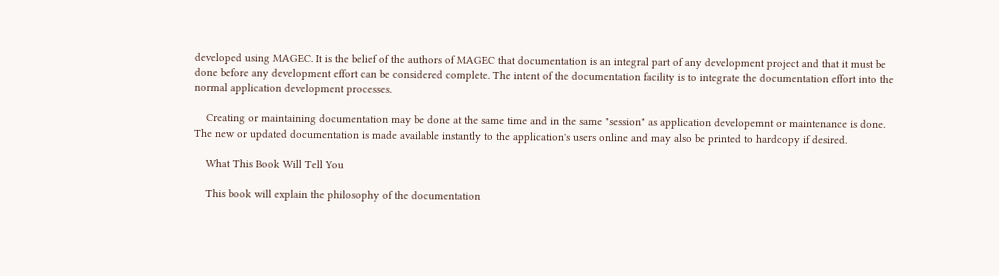developed using MAGEC. It is the belief of the authors of MAGEC that documentation is an integral part of any development project and that it must be done before any development effort can be considered complete. The intent of the documentation facility is to integrate the documentation effort into the normal application development processes.

    Creating or maintaining documentation may be done at the same time and in the same "session" as application developemnt or maintenance is done. The new or updated documentation is made available instantly to the application's users online and may also be printed to hardcopy if desired.

    What This Book Will Tell You

    This book will explain the philosophy of the documentation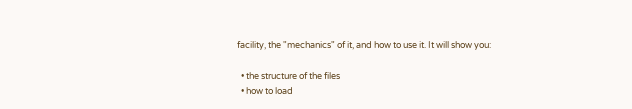facility, the "mechanics" of it, and how to use it. It will show you:

  • the structure of the files
  • how to load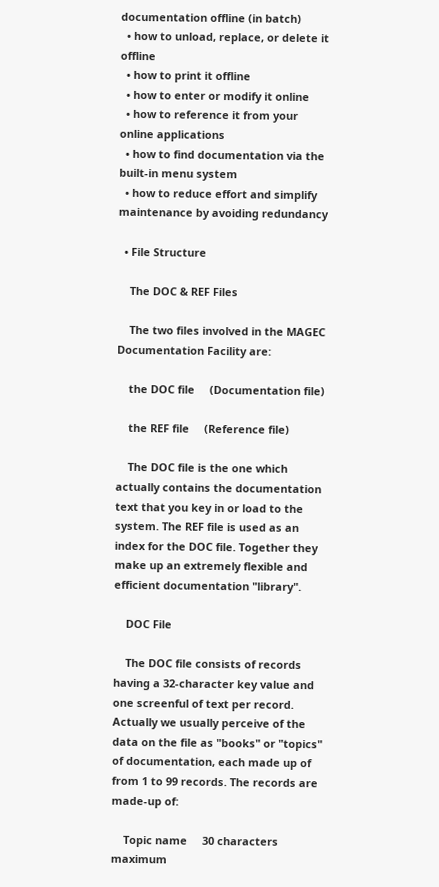documentation offline (in batch)
  • how to unload, replace, or delete it offline
  • how to print it offline
  • how to enter or modify it online
  • how to reference it from your online applications
  • how to find documentation via the built-in menu system
  • how to reduce effort and simplify maintenance by avoiding redundancy

  • File Structure

    The DOC & REF Files

    The two files involved in the MAGEC Documentation Facility are:

    the DOC file     (Documentation file)

    the REF file     (Reference file)

    The DOC file is the one which actually contains the documentation text that you key in or load to the system. The REF file is used as an index for the DOC file. Together they make up an extremely flexible and efficient documentation "library".

    DOC File

    The DOC file consists of records having a 32-character key value and one screenful of text per record. Actually we usually perceive of the data on the file as "books" or "topics" of documentation, each made up of from 1 to 99 records. The records are made-up of:

    Topic name     30 characters maximum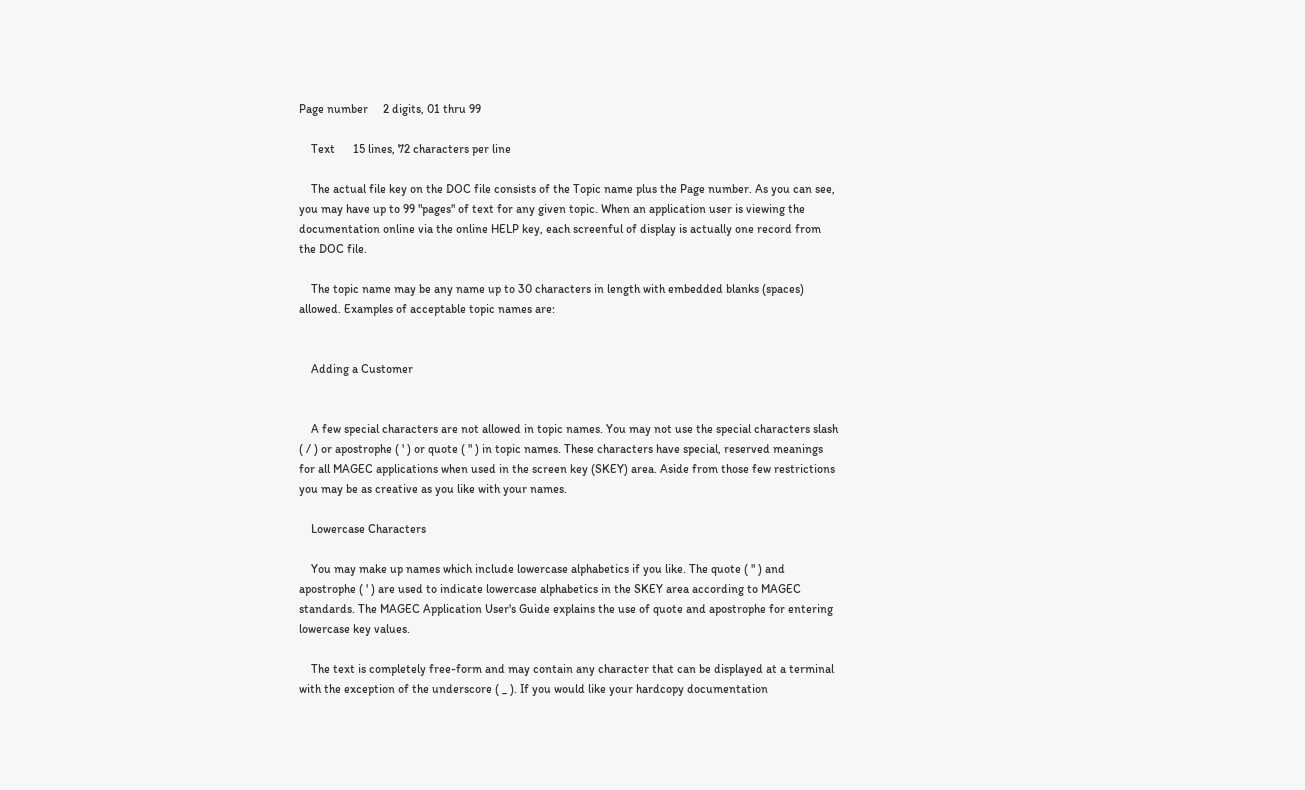Page number     2 digits, 01 thru 99

    Text      15 lines, 72 characters per line

    The actual file key on the DOC file consists of the Topic name plus the Page number. As you can see, you may have up to 99 "pages" of text for any given topic. When an application user is viewing the documentation online via the online HELP key, each screenful of display is actually one record from the DOC file.

    The topic name may be any name up to 30 characters in length with embedded blanks (spaces) allowed. Examples of acceptable topic names are:


    Adding a Customer


    A few special characters are not allowed in topic names. You may not use the special characters slash ( / ) or apostrophe ( ' ) or quote ( " ) in topic names. These characters have special, reserved meanings for all MAGEC applications when used in the screen key (SKEY) area. Aside from those few restrictions you may be as creative as you like with your names.

    Lowercase Characters

    You may make up names which include lowercase alphabetics if you like. The quote ( " ) and apostrophe ( ' ) are used to indicate lowercase alphabetics in the SKEY area according to MAGEC standards. The MAGEC Application User's Guide explains the use of quote and apostrophe for entering lowercase key values.

    The text is completely free-form and may contain any character that can be displayed at a terminal with the exception of the underscore ( _ ). If you would like your hardcopy documentation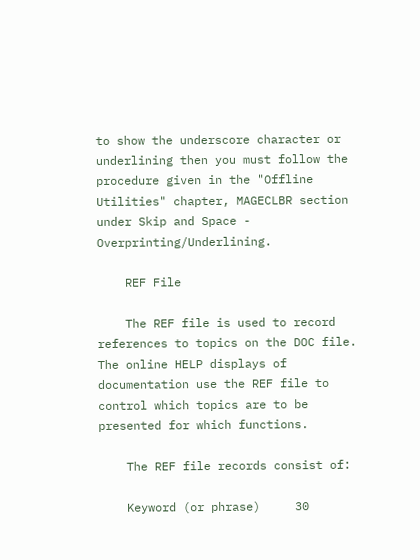to show the underscore character or underlining then you must follow the procedure given in the "Offline Utilities" chapter, MAGECLBR section under Skip and Space - Overprinting/Underlining.

    REF File

    The REF file is used to record references to topics on the DOC file. The online HELP displays of documentation use the REF file to control which topics are to be presented for which functions.

    The REF file records consist of:

    Keyword (or phrase)     30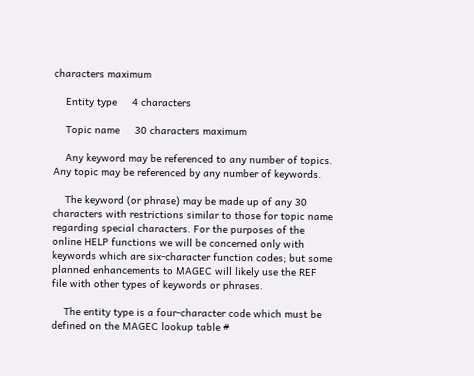characters maximum

    Entity type     4 characters

    Topic name     30 characters maximum

    Any keyword may be referenced to any number of topics. Any topic may be referenced by any number of keywords.

    The keyword (or phrase) may be made up of any 30 characters with restrictions similar to those for topic name regarding special characters. For the purposes of the online HELP functions we will be concerned only with keywords which are six-character function codes; but some planned enhancements to MAGEC will likely use the REF file with other types of keywords or phrases.

    The entity type is a four-character code which must be defined on the MAGEC lookup table #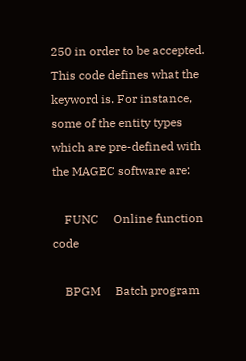250 in order to be accepted. This code defines what the keyword is. For instance, some of the entity types which are pre-defined with the MAGEC software are:

    FUNC     Online function code

    BPGM     Batch program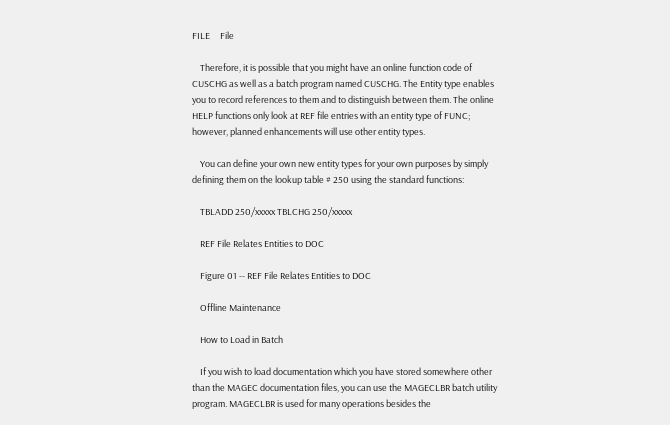FILE     File

    Therefore, it is possible that you might have an online function code of CUSCHG as well as a batch program named CUSCHG. The Entity type enables you to record references to them and to distinguish between them. The online HELP functions only look at REF file entries with an entity type of FUNC; however, planned enhancements will use other entity types.

    You can define your own new entity types for your own purposes by simply defining them on the lookup table # 250 using the standard functions:

    TBLADD 250/xxxxx TBLCHG 250/xxxxx

    REF File Relates Entities to DOC

    Figure 01 -- REF File Relates Entities to DOC

    Offline Maintenance

    How to Load in Batch

    If you wish to load documentation which you have stored somewhere other than the MAGEC documentation files, you can use the MAGECLBR batch utility program. MAGECLBR is used for many operations besides the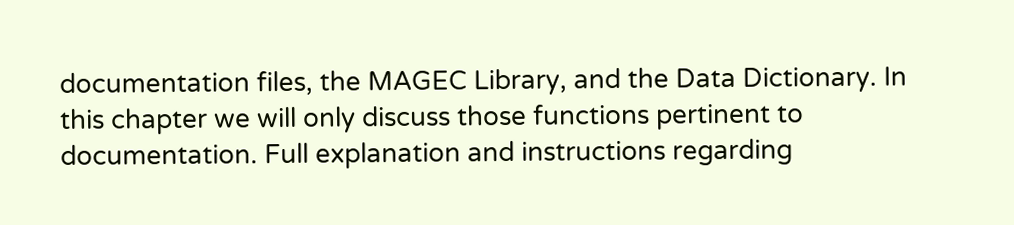documentation files, the MAGEC Library, and the Data Dictionary. In this chapter we will only discuss those functions pertinent to documentation. Full explanation and instructions regarding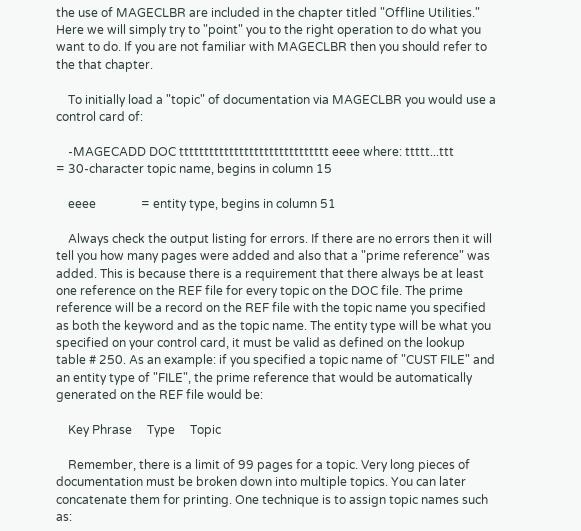the use of MAGECLBR are included in the chapter titled "Offline Utilities." Here we will simply try to "point" you to the right operation to do what you want to do. If you are not familiar with MAGECLBR then you should refer to the that chapter.

    To initially load a "topic" of documentation via MAGECLBR you would use a control card of:

    -MAGECADD DOC tttttttttttttttttttttttttttttt eeee where: ttttt...ttt               = 30-character topic name, begins in column 15

    eeee               = entity type, begins in column 51

    Always check the output listing for errors. If there are no errors then it will tell you how many pages were added and also that a "prime reference" was added. This is because there is a requirement that there always be at least one reference on the REF file for every topic on the DOC file. The prime reference will be a record on the REF file with the topic name you specified as both the keyword and as the topic name. The entity type will be what you specified on your control card, it must be valid as defined on the lookup table # 250. As an example: if you specified a topic name of "CUST FILE" and an entity type of "FILE", the prime reference that would be automatically generated on the REF file would be:

    Key Phrase     Type     Topic

    Remember, there is a limit of 99 pages for a topic. Very long pieces of documentation must be broken down into multiple topics. You can later concatenate them for printing. One technique is to assign topic names such as: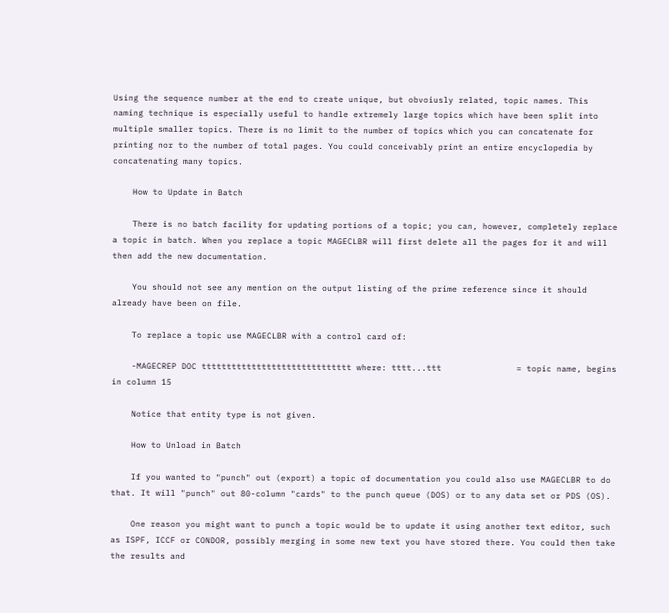Using the sequence number at the end to create unique, but obvoiusly related, topic names. This naming technique is especially useful to handle extremely large topics which have been split into multiple smaller topics. There is no limit to the number of topics which you can concatenate for printing nor to the number of total pages. You could conceivably print an entire encyclopedia by concatenating many topics.

    How to Update in Batch

    There is no batch facility for updating portions of a topic; you can, however, completely replace a topic in batch. When you replace a topic MAGECLBR will first delete all the pages for it and will then add the new documentation.

    You should not see any mention on the output listing of the prime reference since it should already have been on file.

    To replace a topic use MAGECLBR with a control card of:

    -MAGECREP DOC tttttttttttttttttttttttttttttt where: tttt...ttt               = topic name, begins in column 15

    Notice that entity type is not given.

    How to Unload in Batch

    If you wanted to "punch" out (export) a topic of documentation you could also use MAGECLBR to do that. It will "punch" out 80-column "cards" to the punch queue (DOS) or to any data set or PDS (OS).

    One reason you might want to punch a topic would be to update it using another text editor, such as ISPF, ICCF or CONDOR, possibly merging in some new text you have stored there. You could then take the results and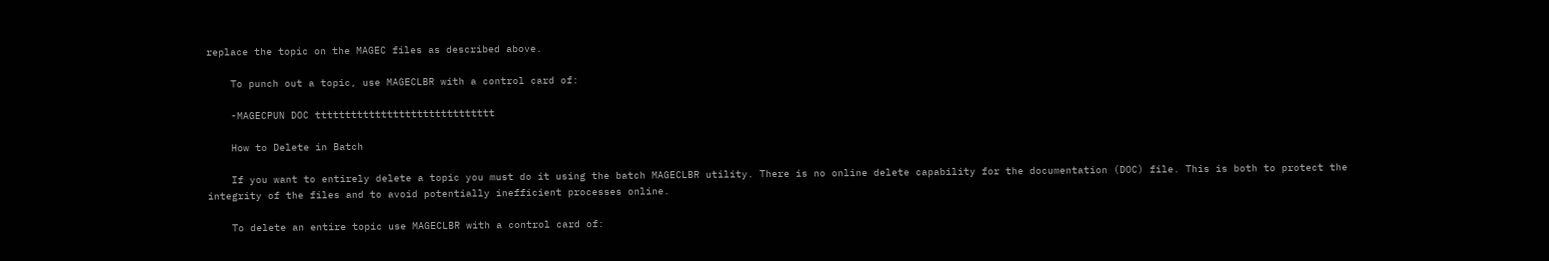replace the topic on the MAGEC files as described above.

    To punch out a topic, use MAGECLBR with a control card of:

    -MAGECPUN DOC tttttttttttttttttttttttttttttt

    How to Delete in Batch

    If you want to entirely delete a topic you must do it using the batch MAGECLBR utility. There is no online delete capability for the documentation (DOC) file. This is both to protect the integrity of the files and to avoid potentially inefficient processes online.

    To delete an entire topic use MAGECLBR with a control card of: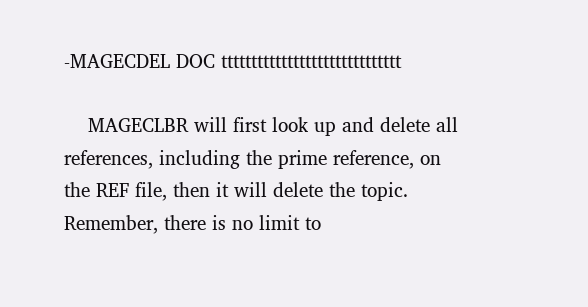-MAGECDEL DOC tttttttttttttttttttttttttttttt

    MAGECLBR will first look up and delete all references, including the prime reference, on the REF file, then it will delete the topic. Remember, there is no limit to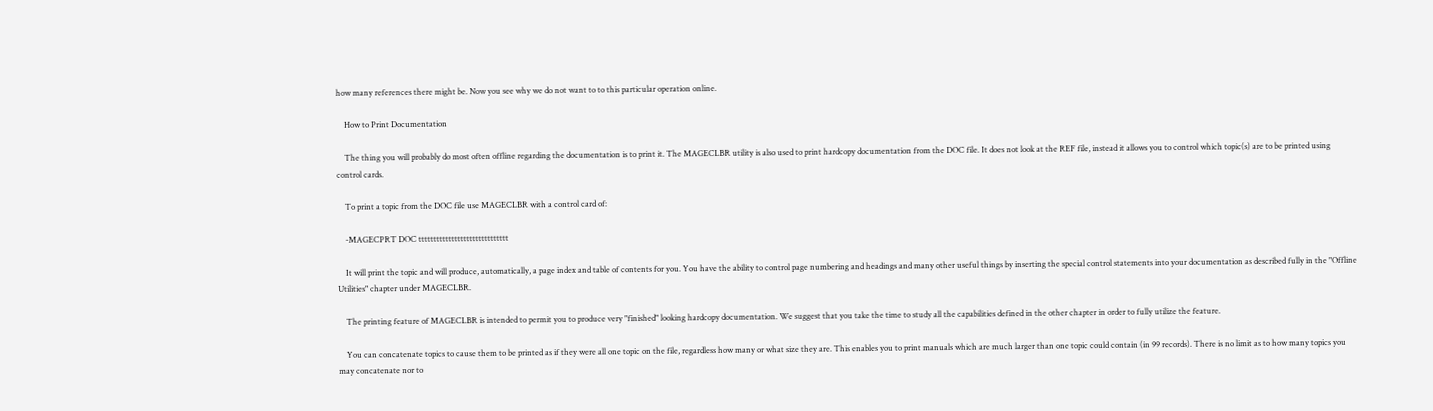how many references there might be. Now you see why we do not want to to this particular operation online.

    How to Print Documentation

    The thing you will probably do most often offline regarding the documentation is to print it. The MAGECLBR utility is also used to print hardcopy documentation from the DOC file. It does not look at the REF file, instead it allows you to control which topic(s) are to be printed using control cards.

    To print a topic from the DOC file use MAGECLBR with a control card of:

    -MAGECPRT DOC tttttttttttttttttttttttttttttt

    It will print the topic and will produce, automatically, a page index and table of contents for you. You have the ability to control page numbering and headings and many other useful things by inserting the special control statements into your documentation as described fully in the "Offline Utilities" chapter under MAGECLBR.

    The printing feature of MAGECLBR is intended to permit you to produce very "finished" looking hardcopy documentation. We suggest that you take the time to study all the capabilities defined in the other chapter in order to fully utilize the feature.

    You can concatenate topics to cause them to be printed as if they were all one topic on the file, regardless how many or what size they are. This enables you to print manuals which are much larger than one topic could contain (in 99 records). There is no limit as to how many topics you may concatenate nor to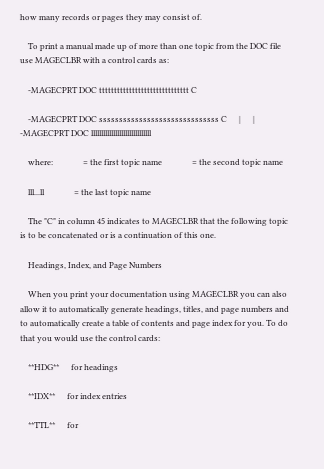how many records or pages they may consist of.

    To print a manual made up of more than one topic from the DOC file use MAGECLBR with a control cards as:

    -MAGECPRT DOC tttttttttttttttttttttttttttttt C

    -MAGECPRT DOC ssssssssssssssssssssssssssssss C      |      | -MAGECPRT DOC llllllllllllllllllllllllllllll

    where:               = the first topic name               = the second topic name

    lll...ll               = the last topic name

    The "C" in column 45 indicates to MAGECLBR that the following topic is to be concatenated or is a continuation of this one.

    Headings, Index, and Page Numbers

    When you print your documentation using MAGECLBR you can also allow it to automatically generate headings, titles, and page numbers and to automatically create a table of contents and page index for you. To do that you would use the control cards:

    **HDG**      for headings

    **IDX**      for index entries

    **TTL**      for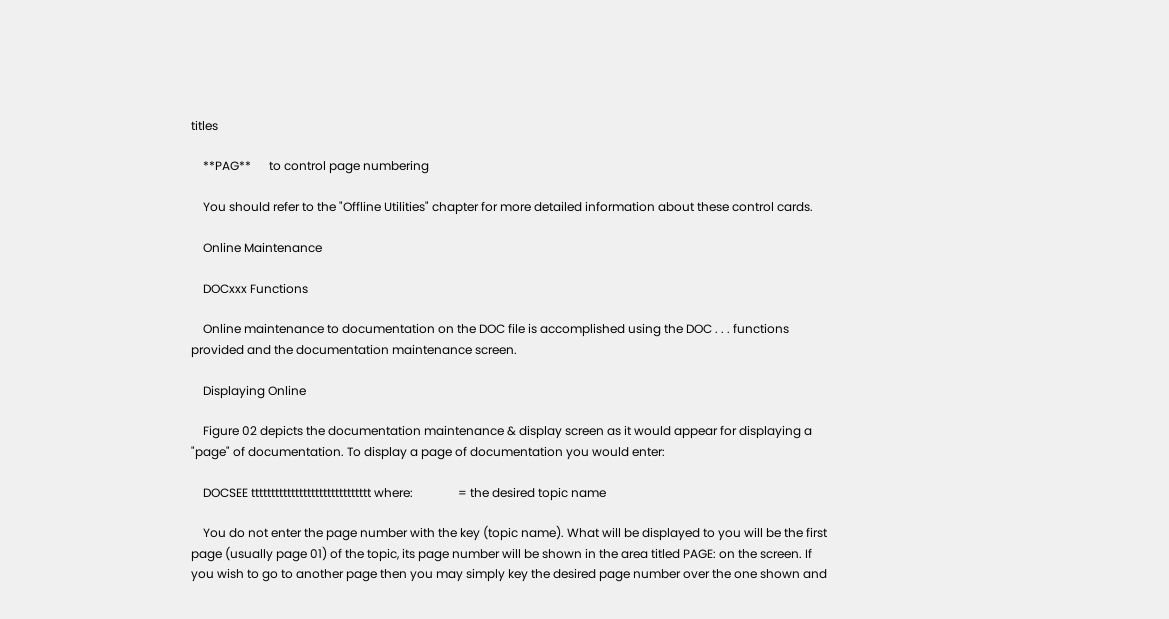titles

    **PAG**      to control page numbering

    You should refer to the "Offline Utilities" chapter for more detailed information about these control cards.

    Online Maintenance

    DOCxxx Functions

    Online maintenance to documentation on the DOC file is accomplished using the DOC . . . functions provided and the documentation maintenance screen.

    Displaying Online

    Figure 02 depicts the documentation maintenance & display screen as it would appear for displaying a "page" of documentation. To display a page of documentation you would enter:

    DOCSEE tttttttttttttttttttttttttttttt where:               = the desired topic name

    You do not enter the page number with the key (topic name). What will be displayed to you will be the first page (usually page 01) of the topic, its page number will be shown in the area titled PAGE: on the screen. If you wish to go to another page then you may simply key the desired page number over the one shown and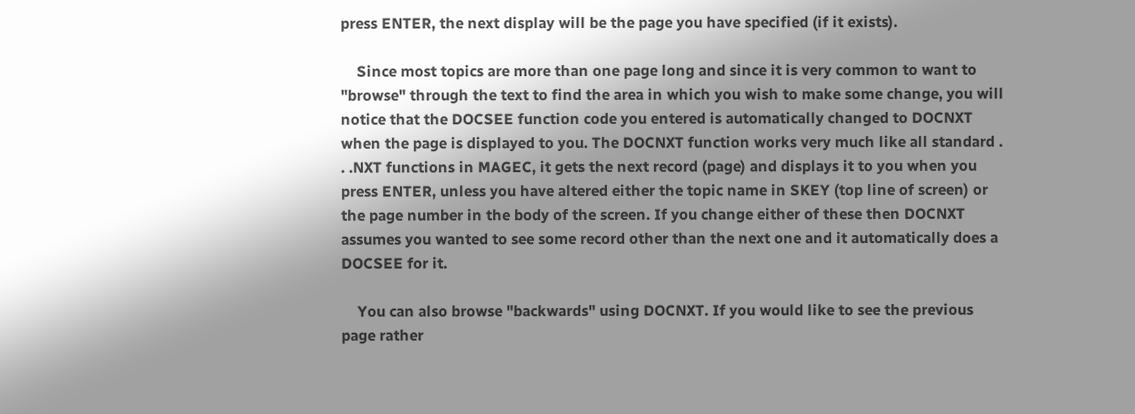press ENTER, the next display will be the page you have specified (if it exists).

    Since most topics are more than one page long and since it is very common to want to "browse" through the text to find the area in which you wish to make some change, you will notice that the DOCSEE function code you entered is automatically changed to DOCNXT when the page is displayed to you. The DOCNXT function works very much like all standard . . .NXT functions in MAGEC, it gets the next record (page) and displays it to you when you press ENTER, unless you have altered either the topic name in SKEY (top line of screen) or the page number in the body of the screen. If you change either of these then DOCNXT assumes you wanted to see some record other than the next one and it automatically does a DOCSEE for it.

    You can also browse "backwards" using DOCNXT. If you would like to see the previous page rather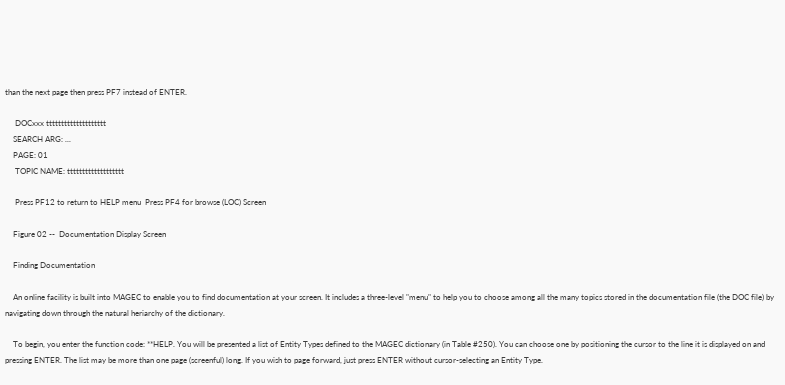than the next page then press PF7 instead of ENTER.

     DOCxxx tttttttttttttttttttt
    SEARCH ARG: ...
    PAGE: 01
     TOPIC NAME: ttttttttttttttttttt

     Press PF12 to return to HELP menu  Press PF4 for browse (LOC) Screen

    Figure 02 --  Documentation Display Screen

    Finding Documentation

    An online facility is built into MAGEC to enable you to find documentation at your screen. It includes a three-level "menu" to help you to choose among all the many topics stored in the documentation file (the DOC file) by navigating down through the natural heriarchy of the dictionary.

    To begin, you enter the function code: **HELP. You will be presented a list of Entity Types defined to the MAGEC dictionary (in Table #250). You can choose one by positioning the cursor to the line it is displayed on and pressing ENTER. The list may be more than one page (screenful) long. If you wish to page forward, just press ENTER without cursor-selecting an Entity Type.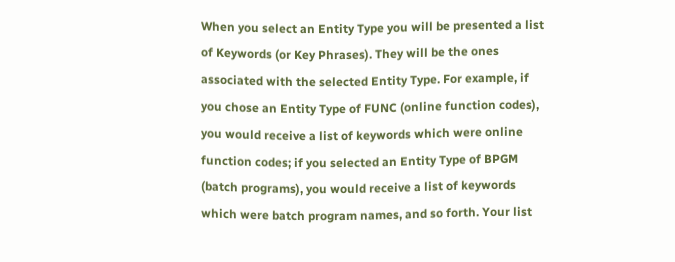When you select an Entity Type you will be presented a list of Keywords (or Key Phrases). They will be the ones associated with the selected Entity Type. For example, if you chose an Entity Type of FUNC (online function codes), you would receive a list of keywords which were online function codes; if you selected an Entity Type of BPGM (batch programs), you would receive a list of keywords which were batch program names, and so forth. Your list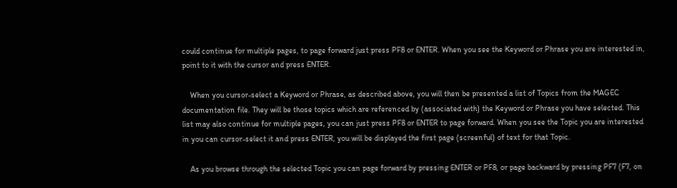could continue for multiple pages, to page forward just press PF8 or ENTER. When you see the Keyword or Phrase you are interested in, point to it with the cursor and press ENTER.

    When you cursor-select a Keyword or Phrase, as described above, you will then be presented a list of Topics from the MAGEC documentation file. They will be those topics which are referenced by (associated with) the Keyword or Phrase you have selected. This list may also continue for multiple pages, you can just press PF8 or ENTER to page forward. When you see the Topic you are interested in you can cursor-select it and press ENTER, you will be displayed the first page (screenful) of text for that Topic.

    As you browse through the selected Topic you can page forward by pressing ENTER or PF8, or page backward by pressing PF7 (F7, on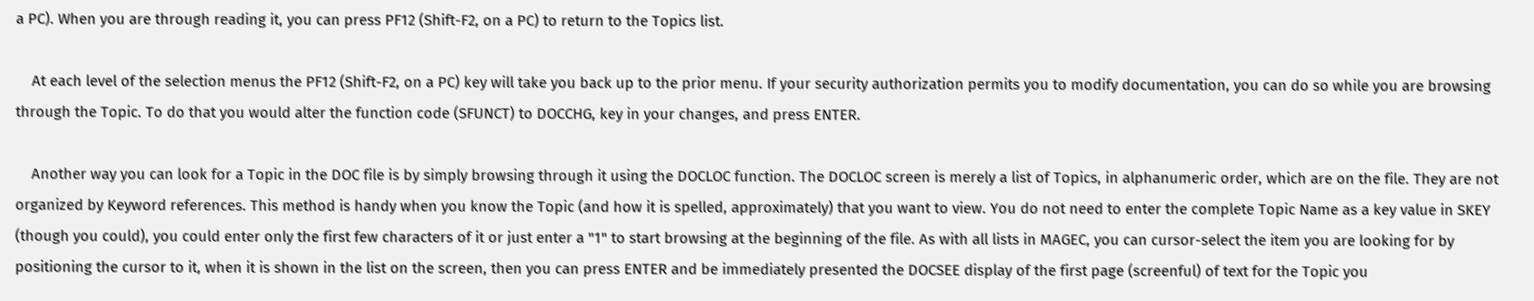a PC). When you are through reading it, you can press PF12 (Shift-F2, on a PC) to return to the Topics list.

    At each level of the selection menus the PF12 (Shift-F2, on a PC) key will take you back up to the prior menu. If your security authorization permits you to modify documentation, you can do so while you are browsing through the Topic. To do that you would alter the function code (SFUNCT) to DOCCHG, key in your changes, and press ENTER.

    Another way you can look for a Topic in the DOC file is by simply browsing through it using the DOCLOC function. The DOCLOC screen is merely a list of Topics, in alphanumeric order, which are on the file. They are not organized by Keyword references. This method is handy when you know the Topic (and how it is spelled, approximately) that you want to view. You do not need to enter the complete Topic Name as a key value in SKEY (though you could), you could enter only the first few characters of it or just enter a "1" to start browsing at the beginning of the file. As with all lists in MAGEC, you can cursor-select the item you are looking for by positioning the cursor to it, when it is shown in the list on the screen, then you can press ENTER and be immediately presented the DOCSEE display of the first page (screenful) of text for the Topic you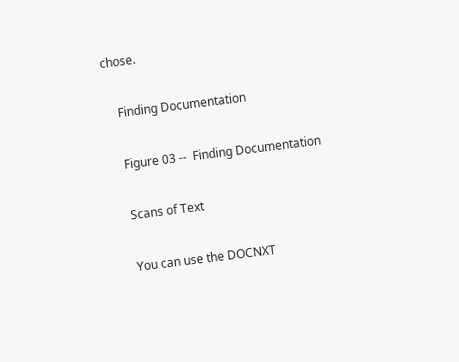chose.

    Finding Documentation

    Figure 03 --  Finding Documentation

    Scans of Text

    You can use the DOCNXT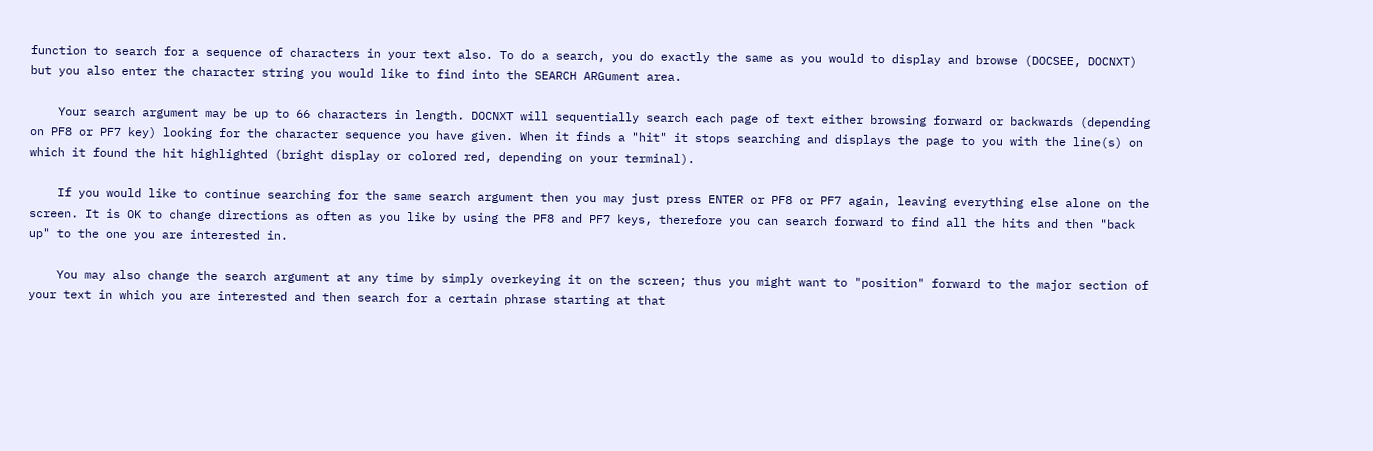function to search for a sequence of characters in your text also. To do a search, you do exactly the same as you would to display and browse (DOCSEE, DOCNXT) but you also enter the character string you would like to find into the SEARCH ARGument area.

    Your search argument may be up to 66 characters in length. DOCNXT will sequentially search each page of text either browsing forward or backwards (depending on PF8 or PF7 key) looking for the character sequence you have given. When it finds a "hit" it stops searching and displays the page to you with the line(s) on which it found the hit highlighted (bright display or colored red, depending on your terminal).

    If you would like to continue searching for the same search argument then you may just press ENTER or PF8 or PF7 again, leaving everything else alone on the screen. It is OK to change directions as often as you like by using the PF8 and PF7 keys, therefore you can search forward to find all the hits and then "back up" to the one you are interested in.

    You may also change the search argument at any time by simply overkeying it on the screen; thus you might want to "position" forward to the major section of your text in which you are interested and then search for a certain phrase starting at that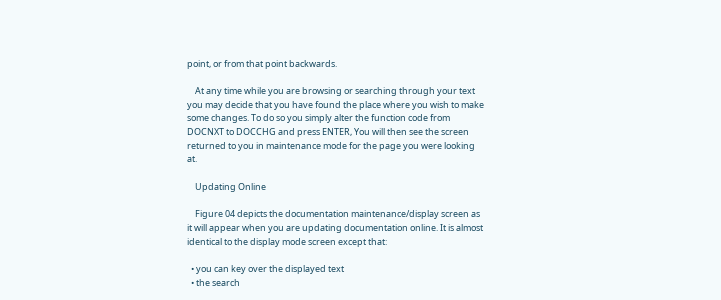point, or from that point backwards.

    At any time while you are browsing or searching through your text you may decide that you have found the place where you wish to make some changes. To do so you simply alter the function code from DOCNXT to DOCCHG and press ENTER, You will then see the screen returned to you in maintenance mode for the page you were looking at.

    Updating Online

    Figure 04 depicts the documentation maintenance/display screen as it will appear when you are updating documentation online. It is almost identical to the display mode screen except that:

  • you can key over the displayed text
  • the search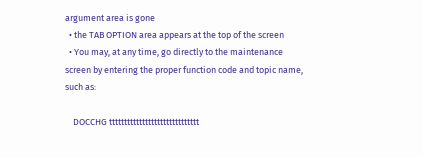argument area is gone
  • the TAB OPTION area appears at the top of the screen
  • You may, at any time, go directly to the maintenance screen by entering the proper function code and topic name, such as:

    DOCCHG tttttttttttttttttttttttttttttt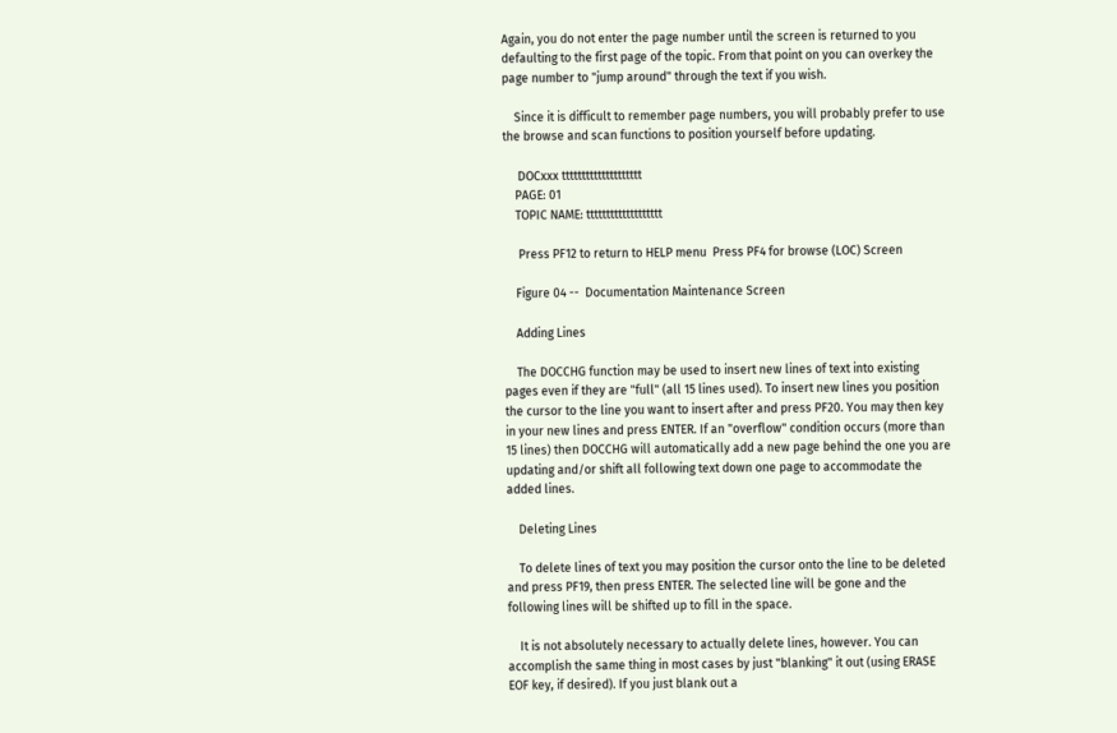Again, you do not enter the page number until the screen is returned to you defaulting to the first page of the topic. From that point on you can overkey the page number to "jump around" through the text if you wish.

    Since it is difficult to remember page numbers, you will probably prefer to use the browse and scan functions to position yourself before updating.

     DOCxxx tttttttttttttttttttt
    PAGE: 01
    TOPIC NAME: ttttttttttttttttttt

     Press PF12 to return to HELP menu  Press PF4 for browse (LOC) Screen

    Figure 04 --  Documentation Maintenance Screen

    Adding Lines

    The DOCCHG function may be used to insert new lines of text into existing pages even if they are "full" (all 15 lines used). To insert new lines you position the cursor to the line you want to insert after and press PF20. You may then key in your new lines and press ENTER. If an "overflow" condition occurs (more than 15 lines) then DOCCHG will automatically add a new page behind the one you are updating and/or shift all following text down one page to accommodate the added lines.

    Deleting Lines

    To delete lines of text you may position the cursor onto the line to be deleted and press PF19, then press ENTER. The selected line will be gone and the following lines will be shifted up to fill in the space.

    It is not absolutely necessary to actually delete lines, however. You can accomplish the same thing in most cases by just "blanking" it out (using ERASE EOF key, if desired). If you just blank out a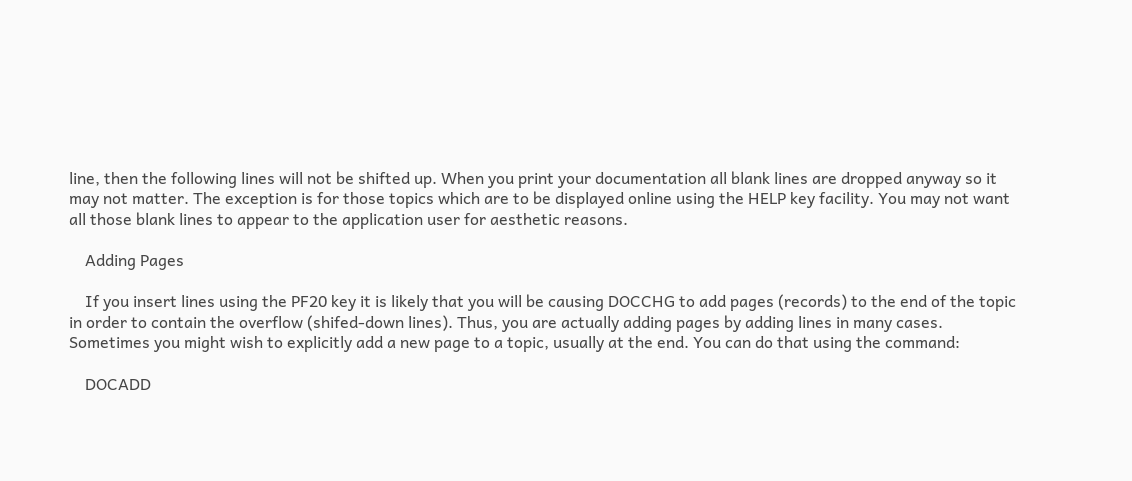line, then the following lines will not be shifted up. When you print your documentation all blank lines are dropped anyway so it may not matter. The exception is for those topics which are to be displayed online using the HELP key facility. You may not want all those blank lines to appear to the application user for aesthetic reasons.

    Adding Pages

    If you insert lines using the PF20 key it is likely that you will be causing DOCCHG to add pages (records) to the end of the topic in order to contain the overflow (shifed-down lines). Thus, you are actually adding pages by adding lines in many cases. Sometimes you might wish to explicitly add a new page to a topic, usually at the end. You can do that using the command:

    DOCADD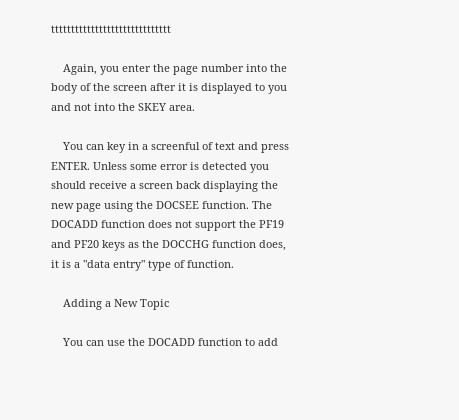tttttttttttttttttttttttttttttt

    Again, you enter the page number into the body of the screen after it is displayed to you and not into the SKEY area.

    You can key in a screenful of text and press ENTER. Unless some error is detected you should receive a screen back displaying the new page using the DOCSEE function. The DOCADD function does not support the PF19 and PF20 keys as the DOCCHG function does, it is a "data entry" type of function.

    Adding a New Topic

    You can use the DOCADD function to add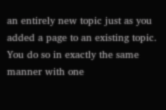an entirely new topic just as you added a page to an existing topic. You do so in exactly the same manner with one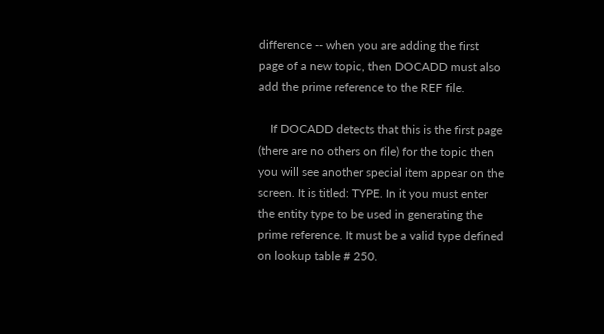difference -- when you are adding the first page of a new topic, then DOCADD must also add the prime reference to the REF file.

    If DOCADD detects that this is the first page (there are no others on file) for the topic then you will see another special item appear on the screen. It is titled: TYPE. In it you must enter the entity type to be used in generating the prime reference. It must be a valid type defined on lookup table # 250.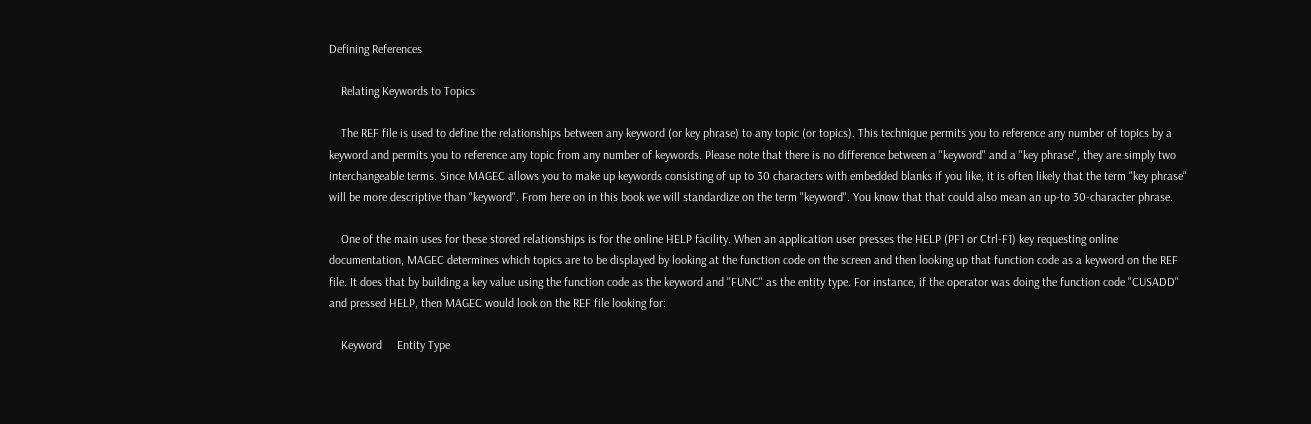Defining References

    Relating Keywords to Topics

    The REF file is used to define the relationships between any keyword (or key phrase) to any topic (or topics). This technique permits you to reference any number of topics by a keyword and permits you to reference any topic from any number of keywords. Please note that there is no difference between a "keyword" and a "key phrase", they are simply two interchangeable terms. Since MAGEC allows you to make up keywords consisting of up to 30 characters with embedded blanks if you like, it is often likely that the term "key phrase" will be more descriptive than "keyword". From here on in this book we will standardize on the term "keyword". You know that that could also mean an up-to 30-character phrase.

    One of the main uses for these stored relationships is for the online HELP facility. When an application user presses the HELP (PF1 or Ctrl-F1) key requesting online documentation, MAGEC determines which topics are to be displayed by looking at the function code on the screen and then looking up that function code as a keyword on the REF file. It does that by building a key value using the function code as the keyword and "FUNC" as the entity type. For instance, if the operator was doing the function code "CUSADD" and pressed HELP, then MAGEC would look on the REF file looking for:

    Keyword     Entity Type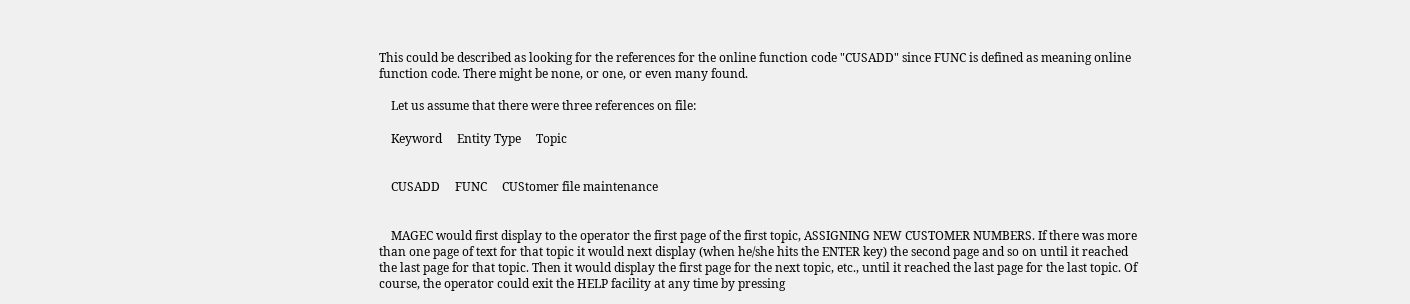This could be described as looking for the references for the online function code "CUSADD" since FUNC is defined as meaning online function code. There might be none, or one, or even many found.

    Let us assume that there were three references on file:

    Keyword     Entity Type     Topic


    CUSADD     FUNC     CUStomer file maintenance


    MAGEC would first display to the operator the first page of the first topic, ASSIGNING NEW CUSTOMER NUMBERS. If there was more than one page of text for that topic it would next display (when he/she hits the ENTER key) the second page and so on until it reached the last page for that topic. Then it would display the first page for the next topic, etc., until it reached the last page for the last topic. Of course, the operator could exit the HELP facility at any time by pressing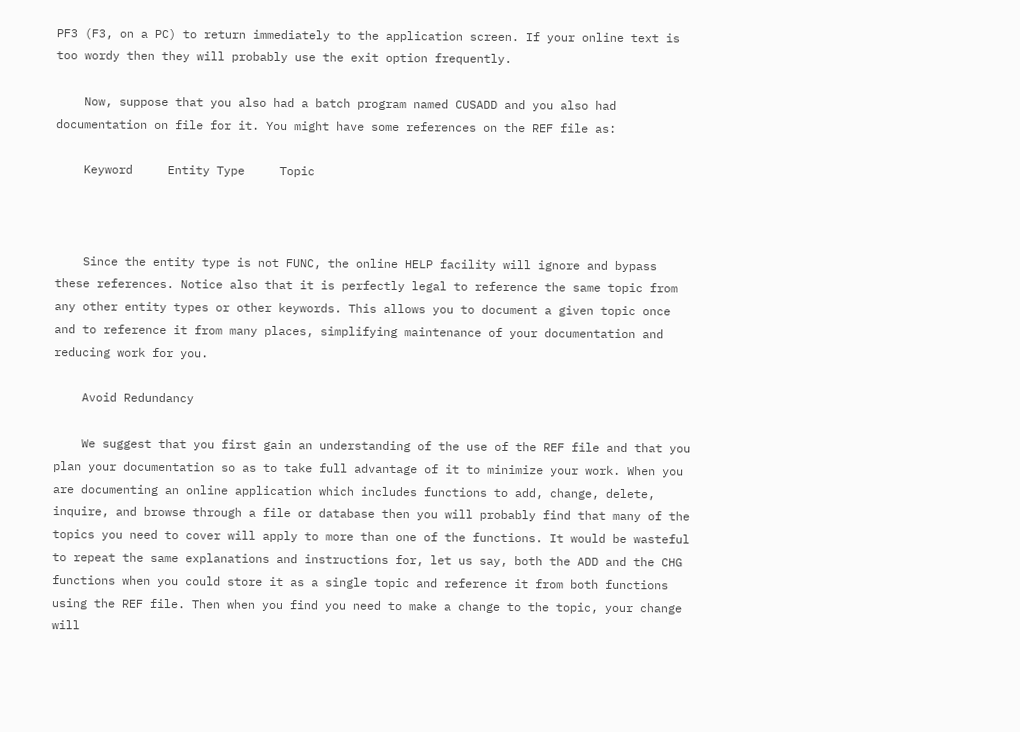PF3 (F3, on a PC) to return immediately to the application screen. If your online text is too wordy then they will probably use the exit option frequently.

    Now, suppose that you also had a batch program named CUSADD and you also had documentation on file for it. You might have some references on the REF file as:

    Keyword     Entity Type     Topic



    Since the entity type is not FUNC, the online HELP facility will ignore and bypass these references. Notice also that it is perfectly legal to reference the same topic from any other entity types or other keywords. This allows you to document a given topic once and to reference it from many places, simplifying maintenance of your documentation and reducing work for you.

    Avoid Redundancy

    We suggest that you first gain an understanding of the use of the REF file and that you plan your documentation so as to take full advantage of it to minimize your work. When you are documenting an online application which includes functions to add, change, delete, inquire, and browse through a file or database then you will probably find that many of the topics you need to cover will apply to more than one of the functions. It would be wasteful to repeat the same explanations and instructions for, let us say, both the ADD and the CHG functions when you could store it as a single topic and reference it from both functions using the REF file. Then when you find you need to make a change to the topic, your change will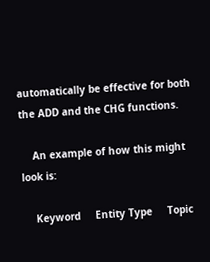automatically be effective for both the ADD and the CHG functions.

    An example of how this might look is:

    Keyword     Entity Type     Topic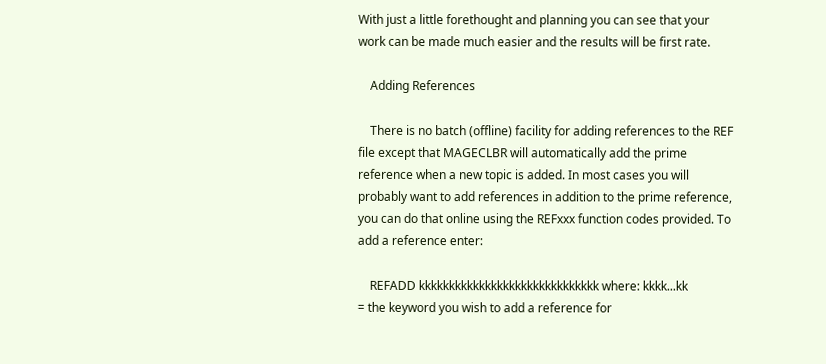With just a little forethought and planning you can see that your work can be made much easier and the results will be first rate.

    Adding References

    There is no batch (offline) facility for adding references to the REF file except that MAGECLBR will automatically add the prime reference when a new topic is added. In most cases you will probably want to add references in addition to the prime reference, you can do that online using the REFxxx function codes provided. To add a reference enter:

    REFADD kkkkkkkkkkkkkkkkkkkkkkkkkkkkkk where: kkkk...kk               = the keyword you wish to add a reference for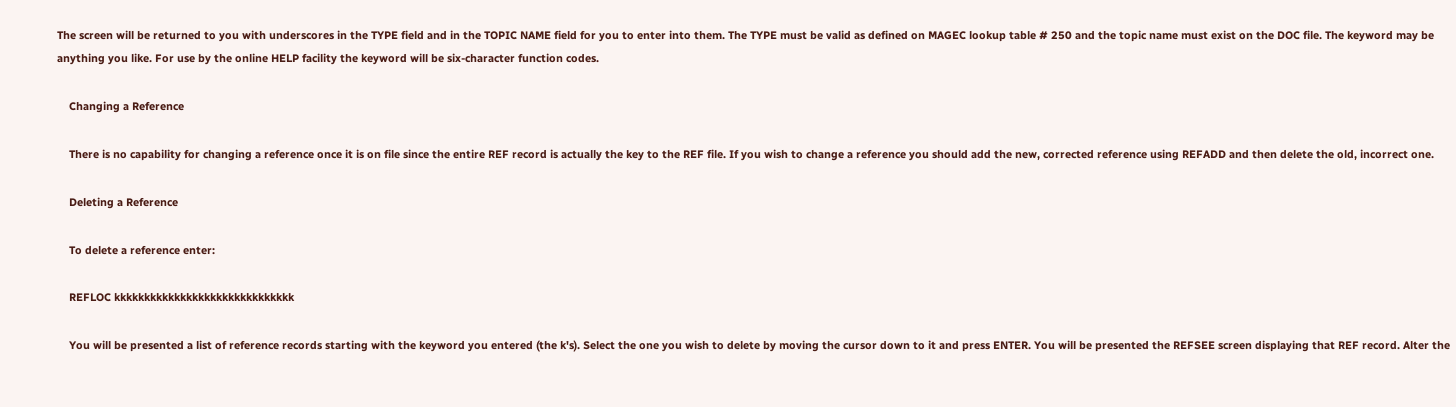The screen will be returned to you with underscores in the TYPE field and in the TOPIC NAME field for you to enter into them. The TYPE must be valid as defined on MAGEC lookup table # 250 and the topic name must exist on the DOC file. The keyword may be anything you like. For use by the online HELP facility the keyword will be six-character function codes.

    Changing a Reference

    There is no capability for changing a reference once it is on file since the entire REF record is actually the key to the REF file. If you wish to change a reference you should add the new, corrected reference using REFADD and then delete the old, incorrect one.

    Deleting a Reference

    To delete a reference enter:

    REFLOC kkkkkkkkkkkkkkkkkkkkkkkkkkkkkk

    You will be presented a list of reference records starting with the keyword you entered (the k's). Select the one you wish to delete by moving the cursor down to it and press ENTER. You will be presented the REFSEE screen displaying that REF record. Alter the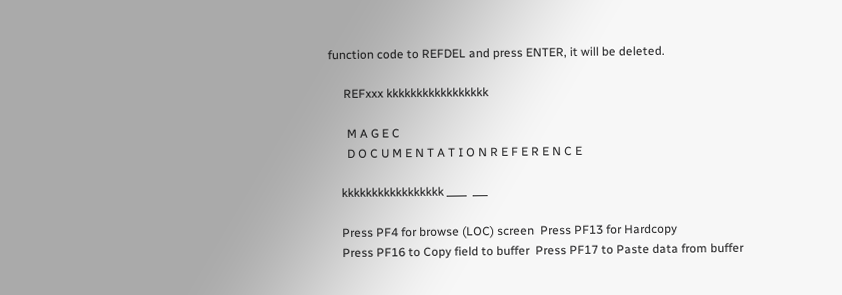function code to REFDEL and press ENTER, it will be deleted.

     REFxxx kkkkkkkkkkkkkkkkk

      M A G E C
      D O C U M E N T A T I O N R E F E R E N C E

    kkkkkkkkkkkkkkkkk ____  ___

    Press PF4 for browse (LOC) screen  Press PF13 for Hardcopy
    Press PF16 to Copy field to buffer  Press PF17 to Paste data from buffer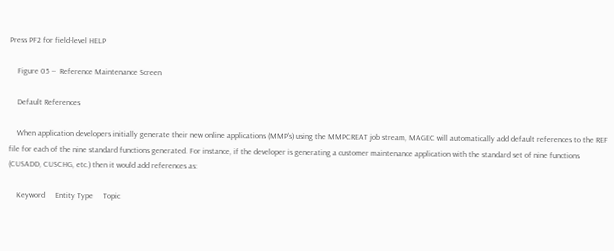Press PF2 for field-level HELP

    Figure 05 --  Reference Maintenance Screen

    Default References

    When application developers initially generate their new online applications (MMP's) using the MMPCREAT job stream, MAGEC will automatically add default references to the REF file for each of the nine standard functions generated. For instance, if the developer is generating a customer maintenance application with the standard set of nine functions (CUSADD, CUSCHG, etc.) then it would add references as:

    Keyword     Entity Type     Topic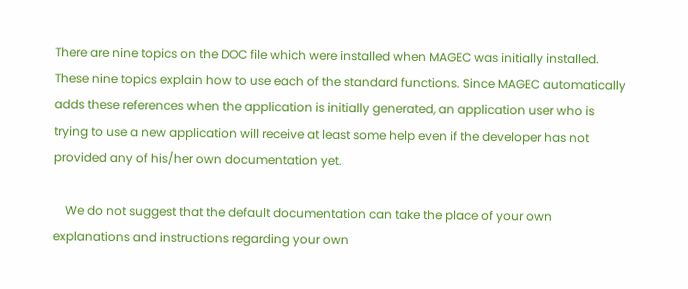There are nine topics on the DOC file which were installed when MAGEC was initially installed. These nine topics explain how to use each of the standard functions. Since MAGEC automatically adds these references when the application is initially generated, an application user who is trying to use a new application will receive at least some help even if the developer has not provided any of his/her own documentation yet.

    We do not suggest that the default documentation can take the place of your own explanations and instructions regarding your own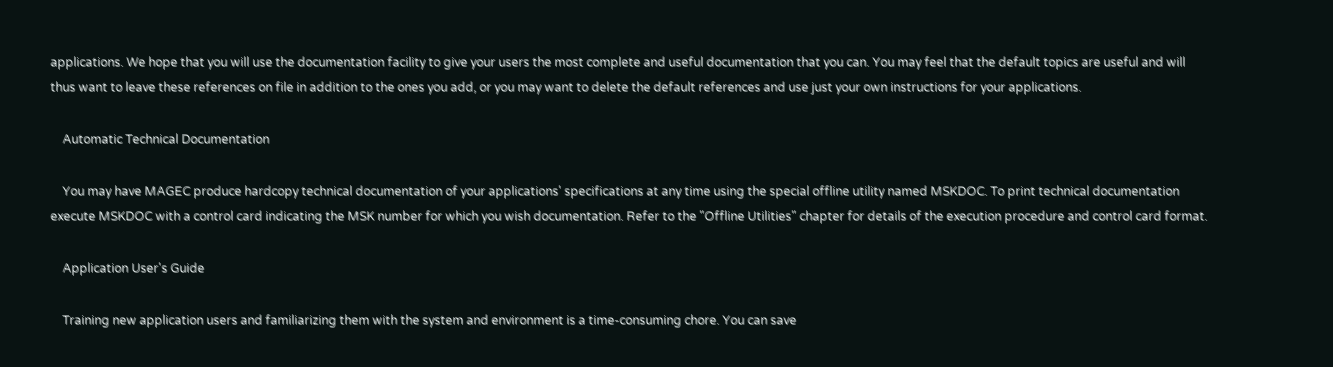applications. We hope that you will use the documentation facility to give your users the most complete and useful documentation that you can. You may feel that the default topics are useful and will thus want to leave these references on file in addition to the ones you add, or you may want to delete the default references and use just your own instructions for your applications.

    Automatic Technical Documentation

    You may have MAGEC produce hardcopy technical documentation of your applications' specifications at any time using the special offline utility named MSKDOC. To print technical documentation execute MSKDOC with a control card indicating the MSK number for which you wish documentation. Refer to the "Offline Utilities" chapter for details of the execution procedure and control card format.

    Application User's Guide

    Training new application users and familiarizing them with the system and environment is a time-consuming chore. You can save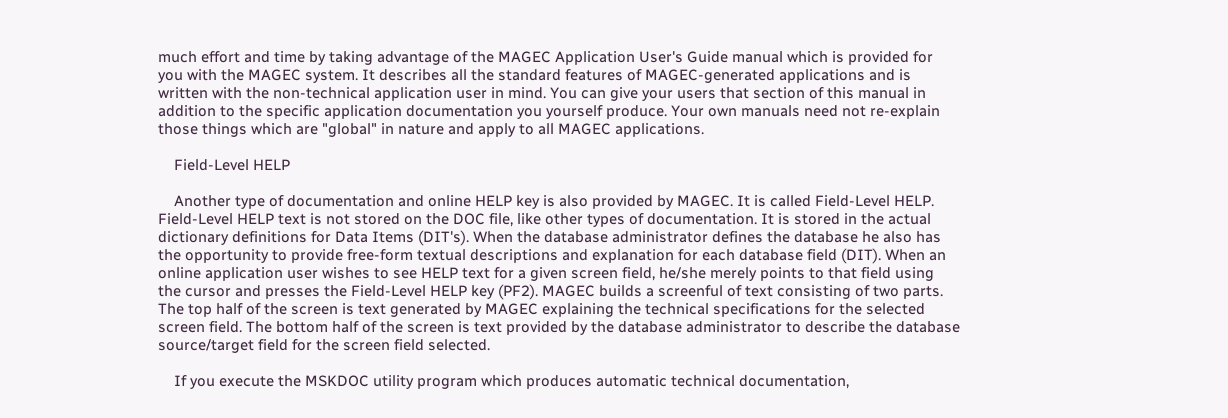much effort and time by taking advantage of the MAGEC Application User's Guide manual which is provided for you with the MAGEC system. It describes all the standard features of MAGEC-generated applications and is written with the non-technical application user in mind. You can give your users that section of this manual in addition to the specific application documentation you yourself produce. Your own manuals need not re-explain those things which are "global" in nature and apply to all MAGEC applications.

    Field-Level HELP

    Another type of documentation and online HELP key is also provided by MAGEC. It is called Field-Level HELP. Field-Level HELP text is not stored on the DOC file, like other types of documentation. It is stored in the actual dictionary definitions for Data Items (DIT's). When the database administrator defines the database he also has the opportunity to provide free-form textual descriptions and explanation for each database field (DIT). When an online application user wishes to see HELP text for a given screen field, he/she merely points to that field using the cursor and presses the Field-Level HELP key (PF2). MAGEC builds a screenful of text consisting of two parts. The top half of the screen is text generated by MAGEC explaining the technical specifications for the selected screen field. The bottom half of the screen is text provided by the database administrator to describe the database source/target field for the screen field selected.

    If you execute the MSKDOC utility program which produces automatic technical documentation,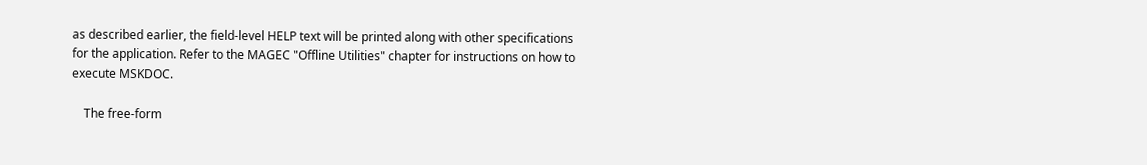as described earlier, the field-level HELP text will be printed along with other specifications for the application. Refer to the MAGEC "Offline Utilities" chapter for instructions on how to execute MSKDOC.

    The free-form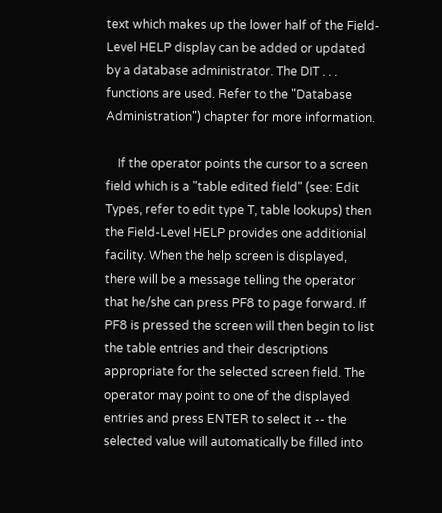text which makes up the lower half of the Field-Level HELP display can be added or updated by a database administrator. The DIT . . . functions are used. Refer to the "Database Administration") chapter for more information.

    If the operator points the cursor to a screen field which is a "table edited field" (see: Edit Types, refer to edit type T, table lookups) then the Field-Level HELP provides one additionial facility. When the help screen is displayed, there will be a message telling the operator that he/she can press PF8 to page forward. If PF8 is pressed the screen will then begin to list the table entries and their descriptions appropriate for the selected screen field. The operator may point to one of the displayed entries and press ENTER to select it -- the selected value will automatically be filled into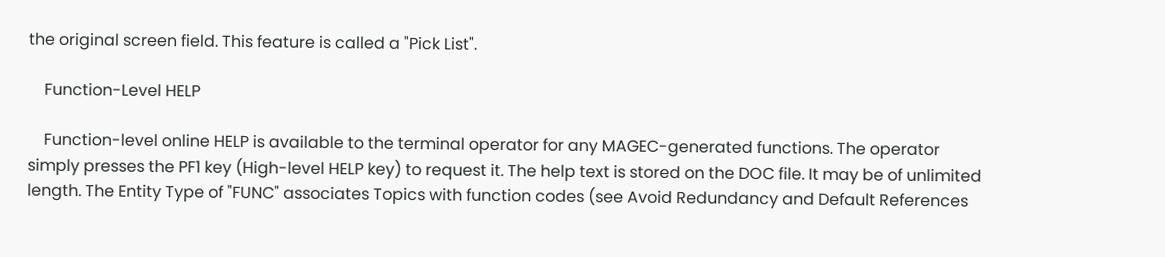the original screen field. This feature is called a "Pick List".

    Function-Level HELP

    Function-level online HELP is available to the terminal operator for any MAGEC-generated functions. The operator simply presses the PF1 key (High-level HELP key) to request it. The help text is stored on the DOC file. It may be of unlimited length. The Entity Type of "FUNC" associates Topics with function codes (see Avoid Redundancy and Default References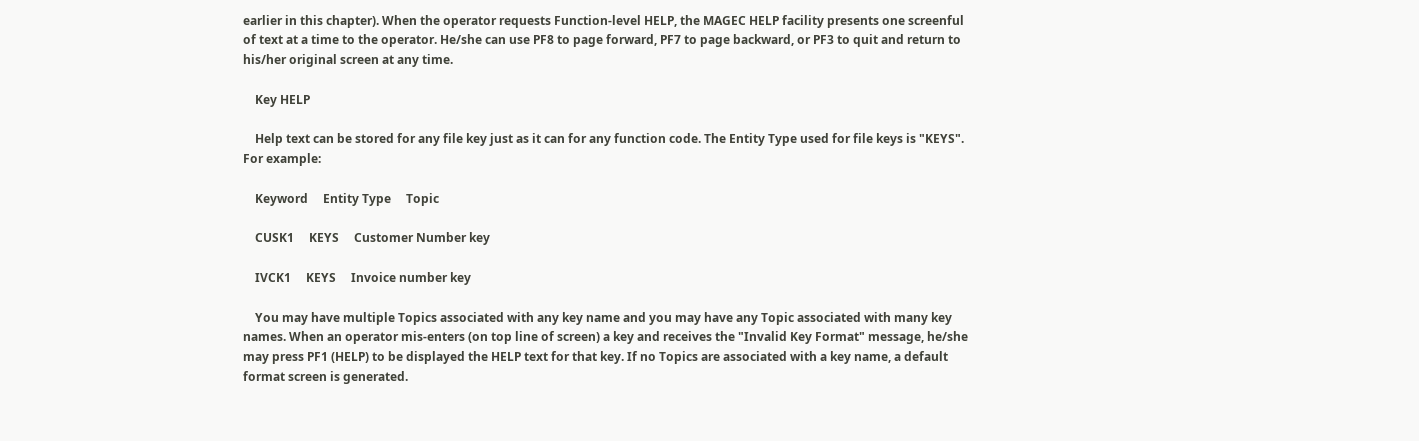earlier in this chapter). When the operator requests Function-level HELP, the MAGEC HELP facility presents one screenful of text at a time to the operator. He/she can use PF8 to page forward, PF7 to page backward, or PF3 to quit and return to his/her original screen at any time.

    Key HELP

    Help text can be stored for any file key just as it can for any function code. The Entity Type used for file keys is "KEYS". For example:

    Keyword     Entity Type     Topic

    CUSK1     KEYS     Customer Number key

    IVCK1     KEYS     Invoice number key

    You may have multiple Topics associated with any key name and you may have any Topic associated with many key names. When an operator mis-enters (on top line of screen) a key and receives the "Invalid Key Format" message, he/she may press PF1 (HELP) to be displayed the HELP text for that key. If no Topics are associated with a key name, a default format screen is generated.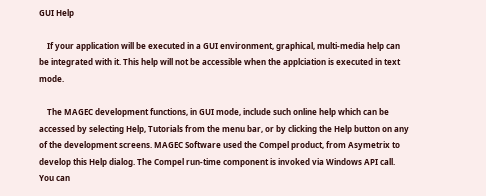GUI Help

    If your application will be executed in a GUI environment, graphical, multi-media help can be integrated with it. This help will not be accessible when the applciation is executed in text mode.

    The MAGEC development functions, in GUI mode, include such online help which can be accessed by selecting Help, Tutorials from the menu bar, or by clicking the Help button on any of the development screens. MAGEC Software used the Compel product, from Asymetrix to develop this Help dialog. The Compel run-time component is invoked via Windows API call. You can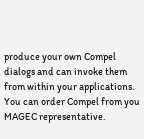produce your own Compel dialogs and can invoke them from within your applications. You can order Compel from you MAGEC representative.